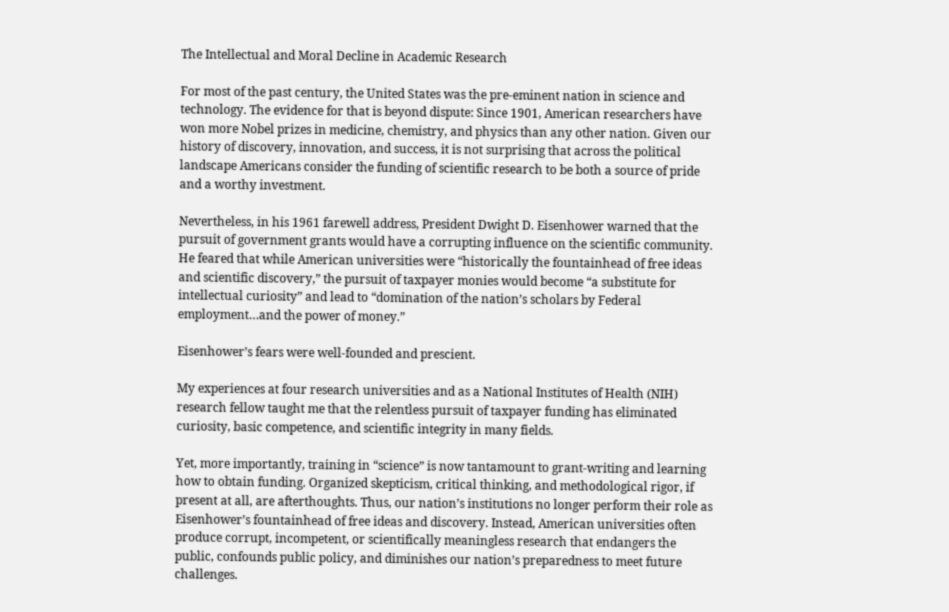The Intellectual and Moral Decline in Academic Research

For most of the past century, the United States was the pre-eminent nation in science and technology. The evidence for that is beyond dispute: Since 1901, American researchers have won more Nobel prizes in medicine, chemistry, and physics than any other nation. Given our history of discovery, innovation, and success, it is not surprising that across the political landscape Americans consider the funding of scientific research to be both a source of pride and a worthy investment.

Nevertheless, in his 1961 farewell address, President Dwight D. Eisenhower warned that the pursuit of government grants would have a corrupting influence on the scientific community. He feared that while American universities were “historically the fountainhead of free ideas and scientific discovery,” the pursuit of taxpayer monies would become “a substitute for intellectual curiosity” and lead to “domination of the nation’s scholars by Federal employment…and the power of money.”

Eisenhower’s fears were well-founded and prescient.

My experiences at four research universities and as a National Institutes of Health (NIH) research fellow taught me that the relentless pursuit of taxpayer funding has eliminated curiosity, basic competence, and scientific integrity in many fields.

Yet, more importantly, training in “science” is now tantamount to grant-writing and learning how to obtain funding. Organized skepticism, critical thinking, and methodological rigor, if present at all, are afterthoughts. Thus, our nation’s institutions no longer perform their role as Eisenhower’s fountainhead of free ideas and discovery. Instead, American universities often produce corrupt, incompetent, or scientifically meaningless research that endangers the public, confounds public policy, and diminishes our nation’s preparedness to meet future challenges.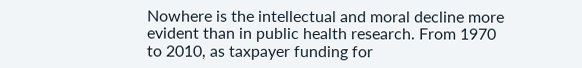Nowhere is the intellectual and moral decline more evident than in public health research. From 1970 to 2010, as taxpayer funding for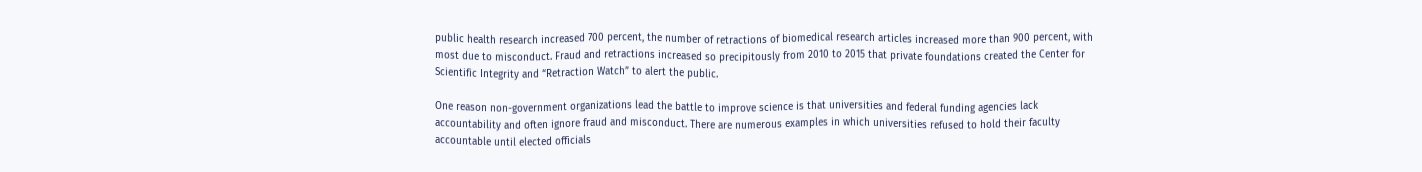public health research increased 700 percent, the number of retractions of biomedical research articles increased more than 900 percent, with most due to misconduct. Fraud and retractions increased so precipitously from 2010 to 2015 that private foundations created the Center for Scientific Integrity and “Retraction Watch” to alert the public.

One reason non-government organizations lead the battle to improve science is that universities and federal funding agencies lack accountability and often ignore fraud and misconduct. There are numerous examples in which universities refused to hold their faculty accountable until elected officials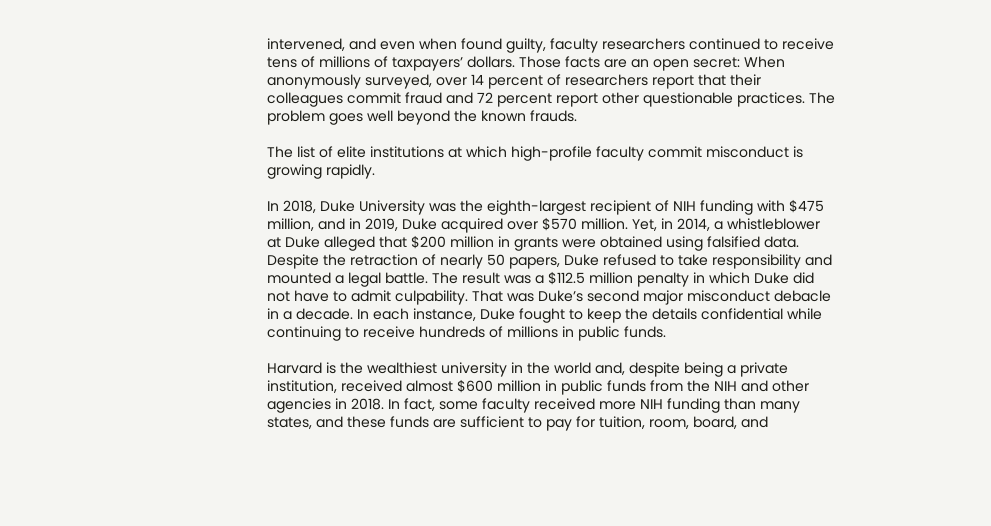intervened, and even when found guilty, faculty researchers continued to receive tens of millions of taxpayers’ dollars. Those facts are an open secret: When anonymously surveyed, over 14 percent of researchers report that their colleagues commit fraud and 72 percent report other questionable practices. The problem goes well beyond the known frauds.

The list of elite institutions at which high-profile faculty commit misconduct is growing rapidly.

In 2018, Duke University was the eighth-largest recipient of NIH funding with $475 million, and in 2019, Duke acquired over $570 million. Yet, in 2014, a whistleblower at Duke alleged that $200 million in grants were obtained using falsified data. Despite the retraction of nearly 50 papers, Duke refused to take responsibility and mounted a legal battle. The result was a $112.5 million penalty in which Duke did not have to admit culpability. That was Duke’s second major misconduct debacle in a decade. In each instance, Duke fought to keep the details confidential while continuing to receive hundreds of millions in public funds.

Harvard is the wealthiest university in the world and, despite being a private institution, received almost $600 million in public funds from the NIH and other agencies in 2018. In fact, some faculty received more NIH funding than many states, and these funds are sufficient to pay for tuition, room, board, and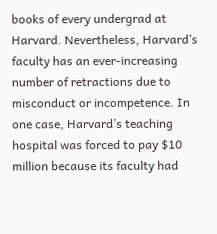books of every undergrad at Harvard. Nevertheless, Harvard’s faculty has an ever-increasing number of retractions due to misconduct or incompetence. In one case, Harvard’s teaching hospital was forced to pay $10 million because its faculty had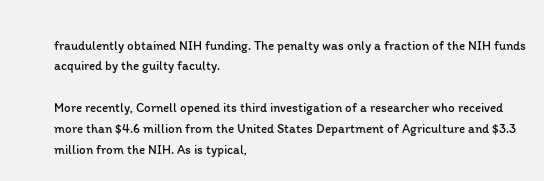fraudulently obtained NIH funding. The penalty was only a fraction of the NIH funds acquired by the guilty faculty.

More recently, Cornell opened its third investigation of a researcher who received more than $4.6 million from the United States Department of Agriculture and $3.3 million from the NIH. As is typical,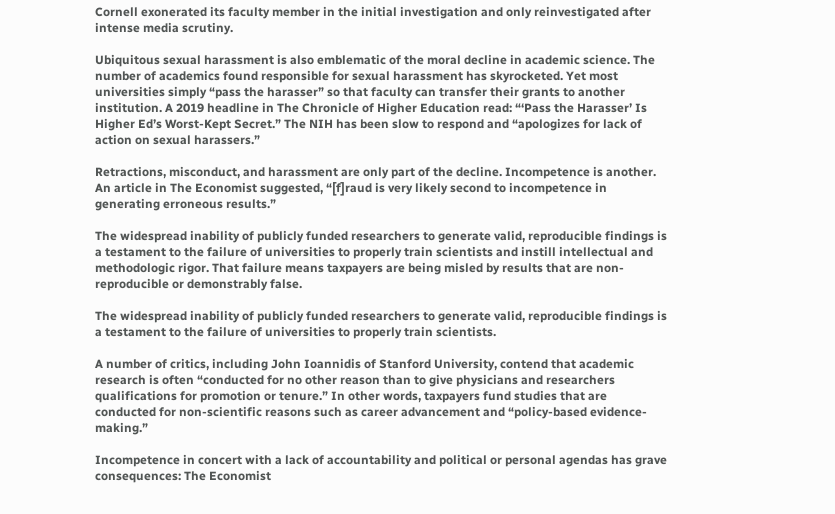Cornell exonerated its faculty member in the initial investigation and only reinvestigated after intense media scrutiny.

Ubiquitous sexual harassment is also emblematic of the moral decline in academic science. The number of academics found responsible for sexual harassment has skyrocketed. Yet most universities simply “pass the harasser” so that faculty can transfer their grants to another institution. A 2019 headline in The Chronicle of Higher Education read: “‘Pass the Harasser’ Is Higher Ed’s Worst-Kept Secret.” The NIH has been slow to respond and “apologizes for lack of action on sexual harassers.”

Retractions, misconduct, and harassment are only part of the decline. Incompetence is another. An article in The Economist suggested, “[f]raud is very likely second to incompetence in generating erroneous results.”

The widespread inability of publicly funded researchers to generate valid, reproducible findings is a testament to the failure of universities to properly train scientists and instill intellectual and methodologic rigor. That failure means taxpayers are being misled by results that are non-reproducible or demonstrably false.

The widespread inability of publicly funded researchers to generate valid, reproducible findings is a testament to the failure of universities to properly train scientists.

A number of critics, including John Ioannidis of Stanford University, contend that academic research is often “conducted for no other reason than to give physicians and researchers qualifications for promotion or tenure.” In other words, taxpayers fund studies that are conducted for non-scientific reasons such as career advancement and “policy-based evidence-making.”

Incompetence in concert with a lack of accountability and political or personal agendas has grave consequences: The Economist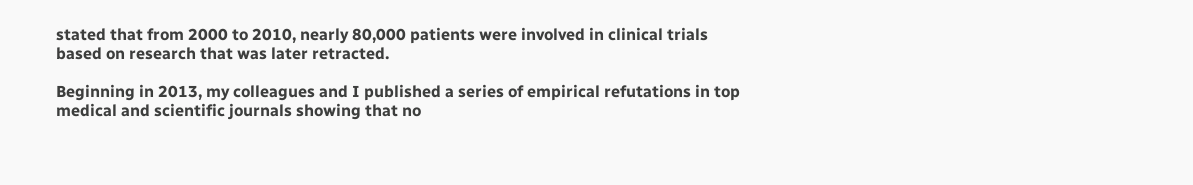stated that from 2000 to 2010, nearly 80,000 patients were involved in clinical trials based on research that was later retracted.

Beginning in 2013, my colleagues and I published a series of empirical refutations in top medical and scientific journals showing that no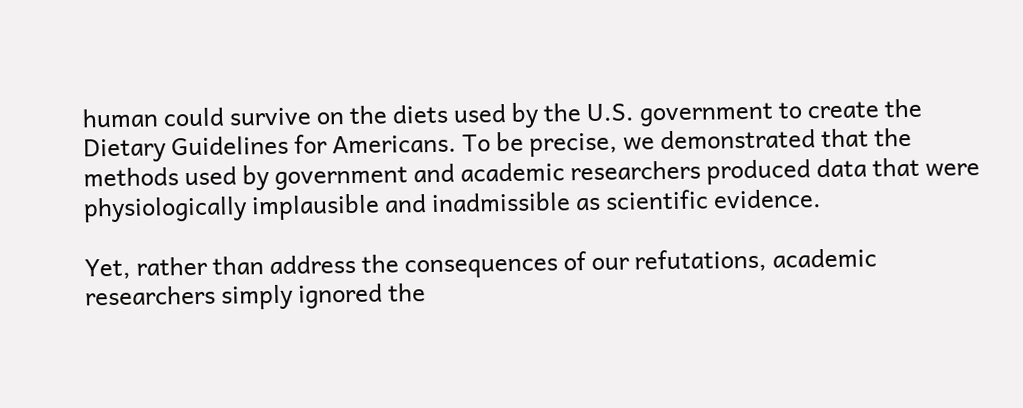human could survive on the diets used by the U.S. government to create the Dietary Guidelines for Americans. To be precise, we demonstrated that the methods used by government and academic researchers produced data that were physiologically implausible and inadmissible as scientific evidence.

Yet, rather than address the consequences of our refutations, academic researchers simply ignored the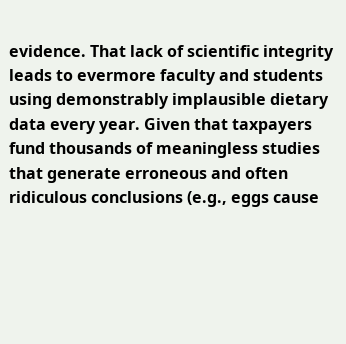evidence. That lack of scientific integrity leads to evermore faculty and students using demonstrably implausible dietary data every year. Given that taxpayers fund thousands of meaningless studies that generate erroneous and often ridiculous conclusions (e.g., eggs cause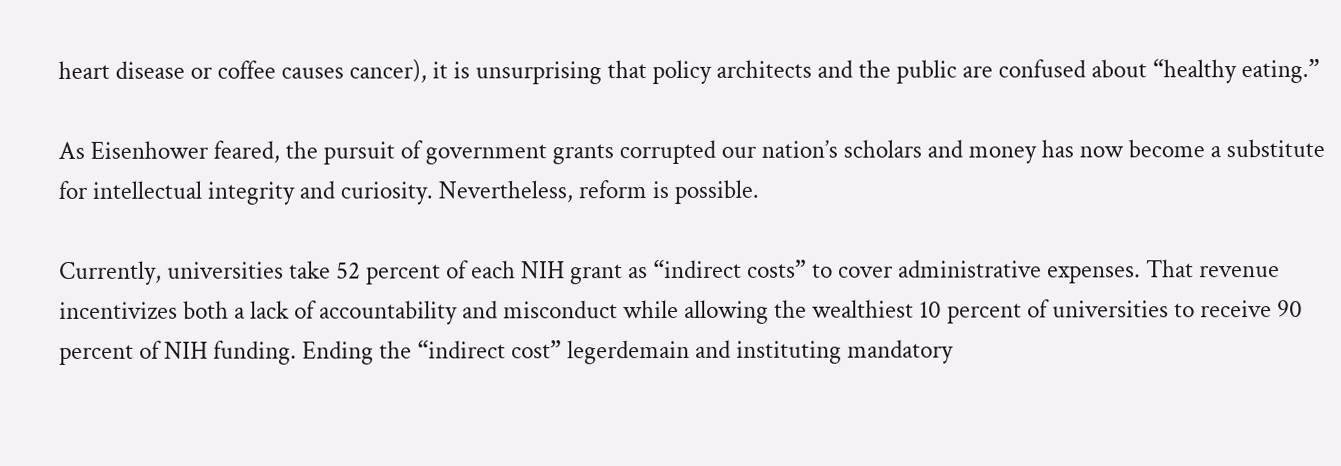heart disease or coffee causes cancer), it is unsurprising that policy architects and the public are confused about “healthy eating.”

As Eisenhower feared, the pursuit of government grants corrupted our nation’s scholars and money has now become a substitute for intellectual integrity and curiosity. Nevertheless, reform is possible.

Currently, universities take 52 percent of each NIH grant as “indirect costs” to cover administrative expenses. That revenue incentivizes both a lack of accountability and misconduct while allowing the wealthiest 10 percent of universities to receive 90 percent of NIH funding. Ending the “indirect cost” legerdemain and instituting mandatory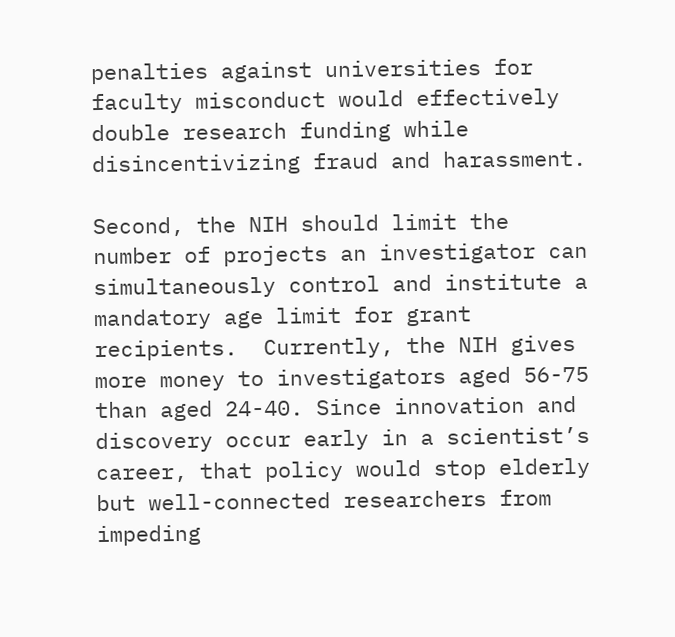penalties against universities for faculty misconduct would effectively double research funding while disincentivizing fraud and harassment.

Second, the NIH should limit the number of projects an investigator can simultaneously control and institute a mandatory age limit for grant recipients.  Currently, the NIH gives more money to investigators aged 56-75 than aged 24-40. Since innovation and discovery occur early in a scientist’s career, that policy would stop elderly but well-connected researchers from impeding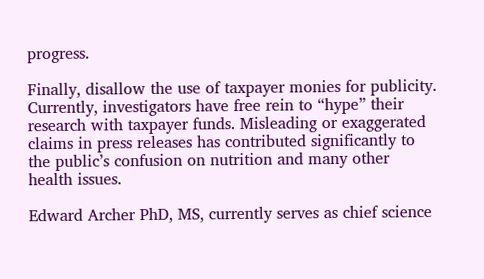progress.

Finally, disallow the use of taxpayer monies for publicity. Currently, investigators have free rein to “hype” their research with taxpayer funds. Misleading or exaggerated claims in press releases has contributed significantly to the public’s confusion on nutrition and many other health issues.

Edward Archer PhD, MS, currently serves as chief science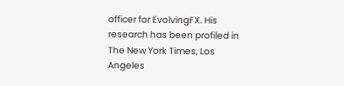officer for EvolvingFX. His research has been profiled in The New York Times, Los Angeles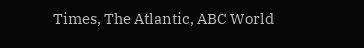Times, The Atlantic, ABC World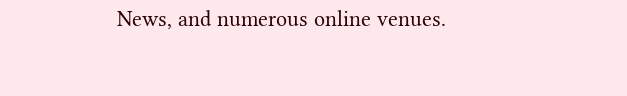News, and numerous online venues.